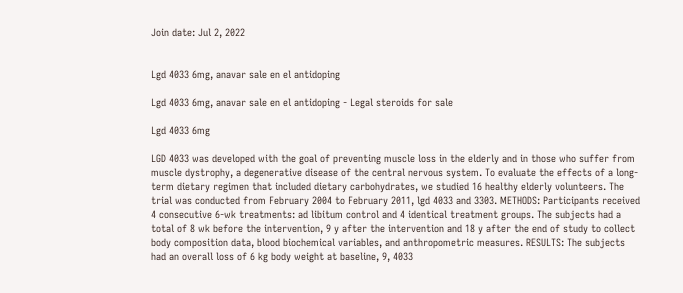Join date: Jul 2, 2022


Lgd 4033 6mg, anavar sale en el antidoping

Lgd 4033 6mg, anavar sale en el antidoping - Legal steroids for sale

Lgd 4033 6mg

LGD 4033 was developed with the goal of preventing muscle loss in the elderly and in those who suffer from muscle dystrophy, a degenerative disease of the central nervous system. To evaluate the effects of a long-term dietary regimen that included dietary carbohydrates, we studied 16 healthy elderly volunteers. The trial was conducted from February 2004 to February 2011, lgd 4033 and 3303. METHODS: Participants received 4 consecutive 6-wk treatments: ad libitum control and 4 identical treatment groups. The subjects had a total of 8 wk before the intervention, 9 y after the intervention and 18 y after the end of study to collect body composition data, blood biochemical variables, and anthropometric measures. RESULTS: The subjects had an overall loss of 6 kg body weight at baseline, 9, 4033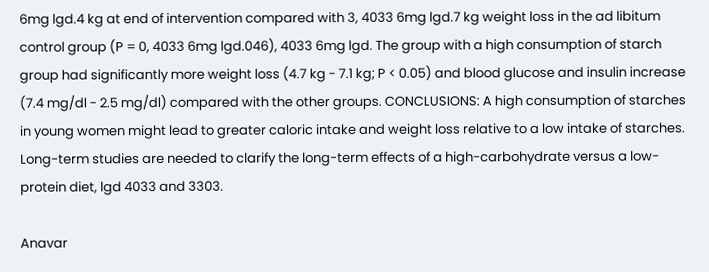6mg lgd.4 kg at end of intervention compared with 3, 4033 6mg lgd.7 kg weight loss in the ad libitum control group (P = 0, 4033 6mg lgd.046), 4033 6mg lgd. The group with a high consumption of starch group had significantly more weight loss (4.7 kg - 7.1 kg; P < 0.05) and blood glucose and insulin increase (7.4 mg/dl - 2.5 mg/dl) compared with the other groups. CONCLUSIONS: A high consumption of starches in young women might lead to greater caloric intake and weight loss relative to a low intake of starches. Long-term studies are needed to clarify the long-term effects of a high-carbohydrate versus a low-protein diet, lgd 4033 and 3303.

Anavar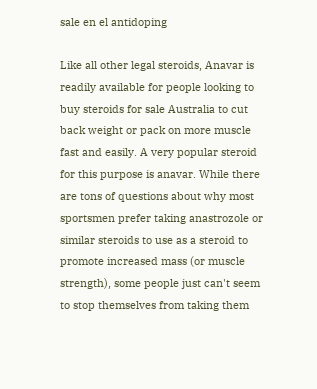sale en el antidoping

Like all other legal steroids, Anavar is readily available for people looking to buy steroids for sale Australia to cut back weight or pack on more muscle fast and easily. A very popular steroid for this purpose is anavar. While there are tons of questions about why most sportsmen prefer taking anastrozole or similar steroids to use as a steroid to promote increased mass (or muscle strength), some people just can't seem to stop themselves from taking them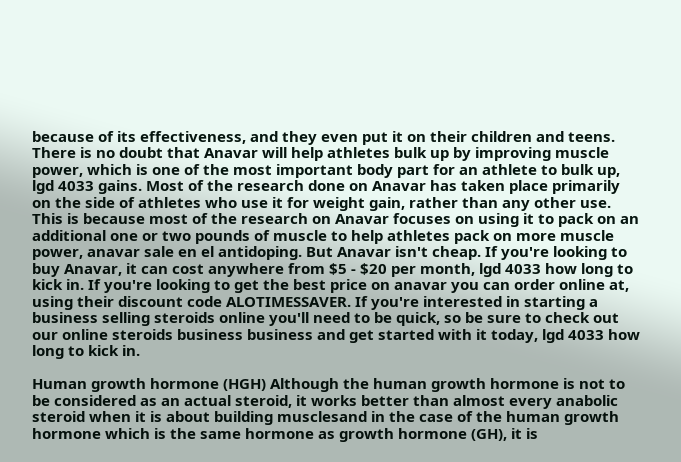because of its effectiveness, and they even put it on their children and teens. There is no doubt that Anavar will help athletes bulk up by improving muscle power, which is one of the most important body part for an athlete to bulk up, lgd 4033 gains. Most of the research done on Anavar has taken place primarily on the side of athletes who use it for weight gain, rather than any other use. This is because most of the research on Anavar focuses on using it to pack on an additional one or two pounds of muscle to help athletes pack on more muscle power, anavar sale en el antidoping. But Anavar isn't cheap. If you're looking to buy Anavar, it can cost anywhere from $5 - $20 per month, lgd 4033 how long to kick in. If you're looking to get the best price on anavar you can order online at, using their discount code ALOTIMESSAVER. If you're interested in starting a business selling steroids online you'll need to be quick, so be sure to check out our online steroids business business and get started with it today, lgd 4033 how long to kick in.

Human growth hormone (HGH) Although the human growth hormone is not to be considered as an actual steroid, it works better than almost every anabolic steroid when it is about building musclesand in the case of the human growth hormone which is the same hormone as growth hormone (GH), it is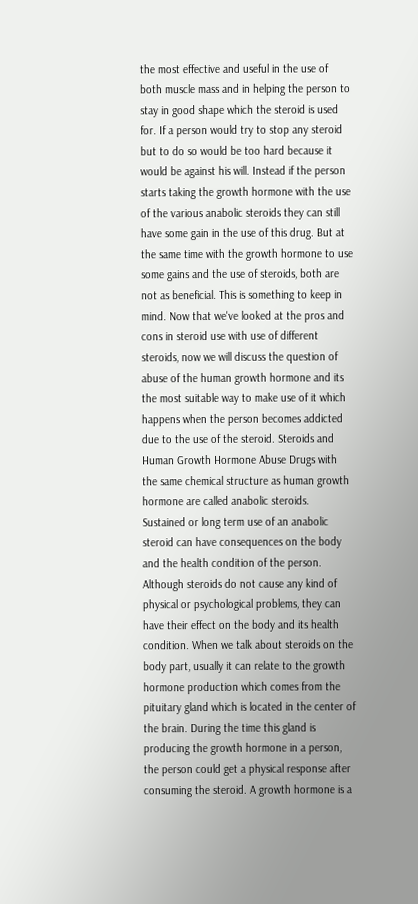the most effective and useful in the use of both muscle mass and in helping the person to stay in good shape which the steroid is used for. If a person would try to stop any steroid but to do so would be too hard because it would be against his will. Instead if the person starts taking the growth hormone with the use of the various anabolic steroids they can still have some gain in the use of this drug. But at the same time with the growth hormone to use some gains and the use of steroids, both are not as beneficial. This is something to keep in mind. Now that we've looked at the pros and cons in steroid use with use of different steroids, now we will discuss the question of abuse of the human growth hormone and its the most suitable way to make use of it which happens when the person becomes addicted due to the use of the steroid. Steroids and Human Growth Hormone Abuse Drugs with the same chemical structure as human growth hormone are called anabolic steroids. Sustained or long term use of an anabolic steroid can have consequences on the body and the health condition of the person. Although steroids do not cause any kind of physical or psychological problems, they can have their effect on the body and its health condition. When we talk about steroids on the body part, usually it can relate to the growth hormone production which comes from the pituitary gland which is located in the center of the brain. During the time this gland is producing the growth hormone in a person, the person could get a physical response after consuming the steroid. A growth hormone is a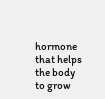hormone that helps the body to grow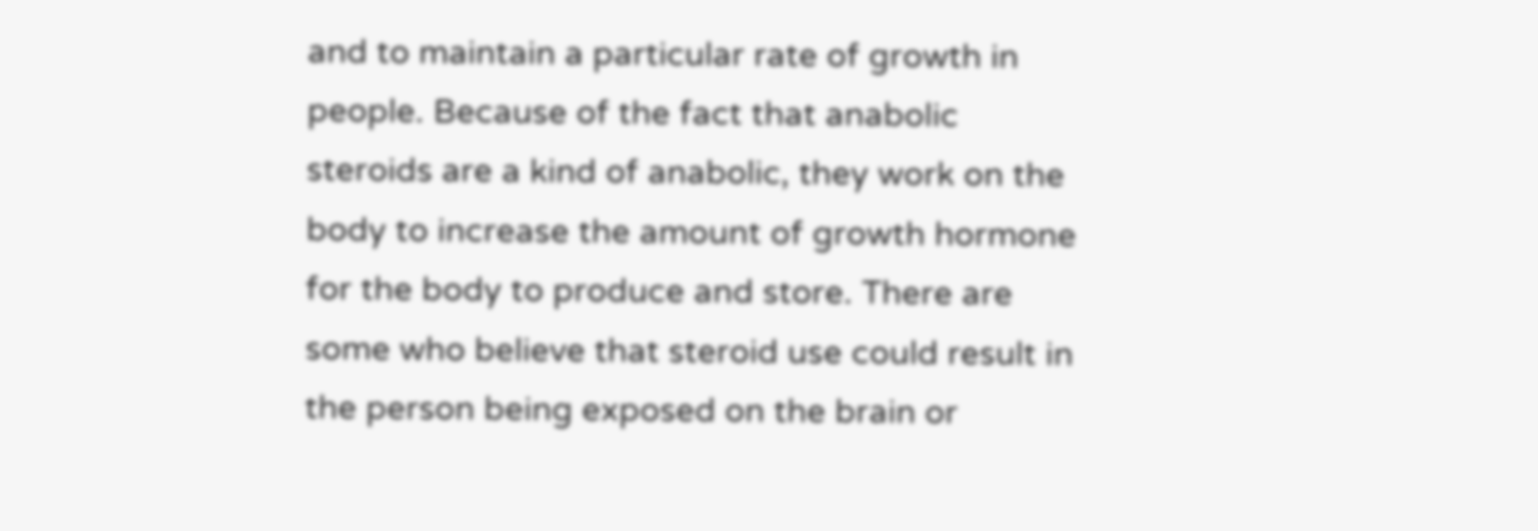and to maintain a particular rate of growth in people. Because of the fact that anabolic steroids are a kind of anabolic, they work on the body to increase the amount of growth hormone for the body to produce and store. There are some who believe that steroid use could result in the person being exposed on the brain or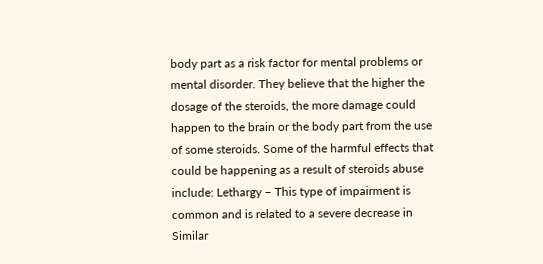body part as a risk factor for mental problems or mental disorder. They believe that the higher the dosage of the steroids, the more damage could happen to the brain or the body part from the use of some steroids. Some of the harmful effects that could be happening as a result of steroids abuse include: Lethargy – This type of impairment is common and is related to a severe decrease in Similar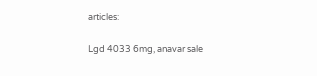articles:

Lgd 4033 6mg, anavar sale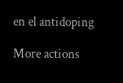en el antidoping

More actions